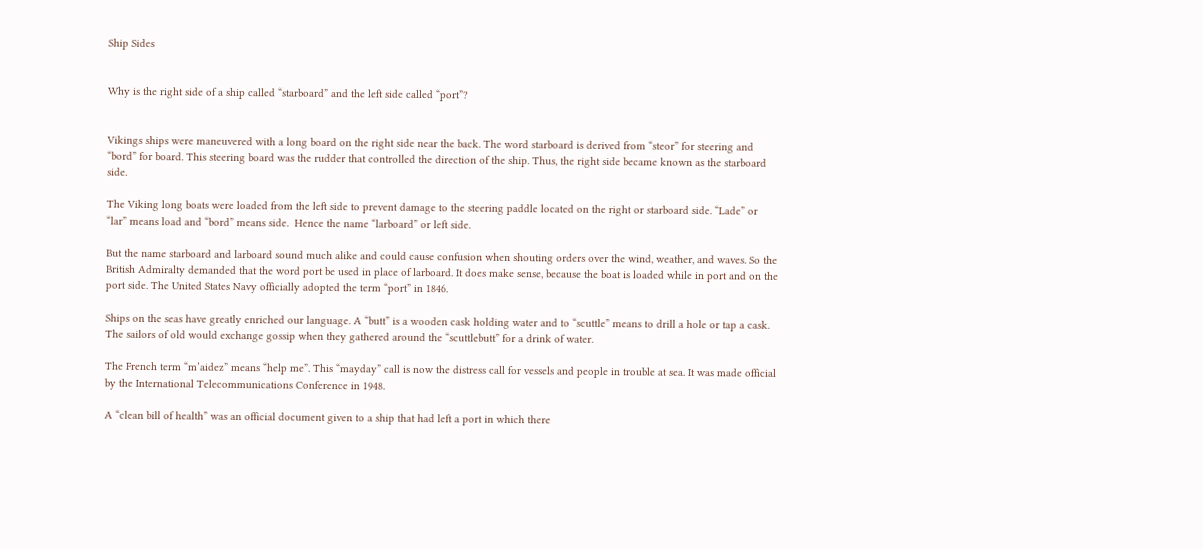Ship Sides


Why is the right side of a ship called “starboard” and the left side called “port”?


Vikings ships were maneuvered with a long board on the right side near the back. The word starboard is derived from “steor” for steering and “bord” for board. This steering board was the rudder that controlled the direction of the ship. Thus, the right side became known as the starboard side.

The Viking long boats were loaded from the left side to prevent damage to the steering paddle located on the right or starboard side. “Lade” or “lar” means load and “bord” means side.  Hence the name “larboard” or left side.

But the name starboard and larboard sound much alike and could cause confusion when shouting orders over the wind, weather, and waves. So the British Admiralty demanded that the word port be used in place of larboard. It does make sense, because the boat is loaded while in port and on the port side. The United States Navy officially adopted the term “port” in 1846.

Ships on the seas have greatly enriched our language. A “butt” is a wooden cask holding water and to “scuttle” means to drill a hole or tap a cask. The sailors of old would exchange gossip when they gathered around the “scuttlebutt” for a drink of water.

The French term “m’aidez” means “help me”. This “mayday” call is now the distress call for vessels and people in trouble at sea. It was made official by the International Telecommunications Conference in 1948.

A “clean bill of health” was an official document given to a ship that had left a port in which there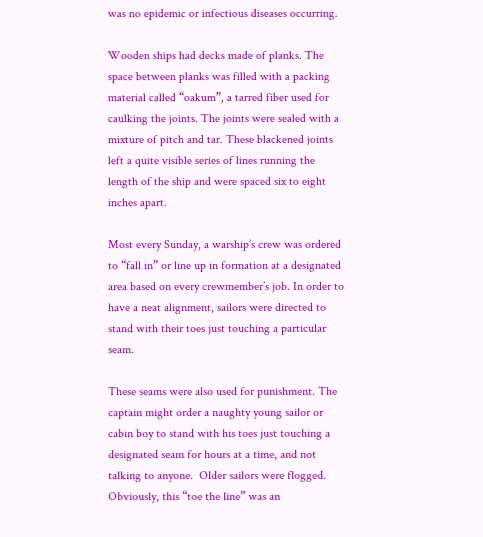was no epidemic or infectious diseases occurring.

Wooden ships had decks made of planks. The space between planks was filled with a packing material called “oakum”, a tarred fiber used for caulking the joints. The joints were sealed with a mixture of pitch and tar. These blackened joints left a quite visible series of lines running the length of the ship and were spaced six to eight inches apart.

Most every Sunday, a warship’s crew was ordered to “fall in” or line up in formation at a designated area based on every crewmember’s job. In order to have a neat alignment, sailors were directed to stand with their toes just touching a particular seam.

These seams were also used for punishment. The captain might order a naughty young sailor or cabin boy to stand with his toes just touching a designated seam for hours at a time, and not talking to anyone.  Older sailors were flogged.  Obviously, this “toe the line” was an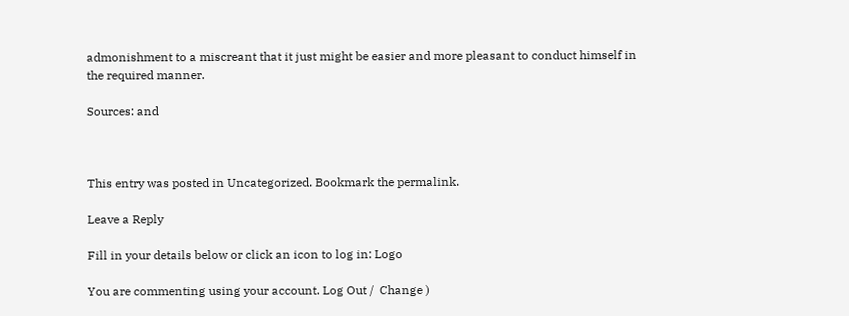admonishment to a miscreant that it just might be easier and more pleasant to conduct himself in the required manner.

Sources: and



This entry was posted in Uncategorized. Bookmark the permalink.

Leave a Reply

Fill in your details below or click an icon to log in: Logo

You are commenting using your account. Log Out /  Change )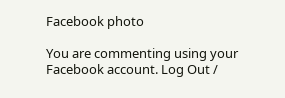Facebook photo

You are commenting using your Facebook account. Log Out /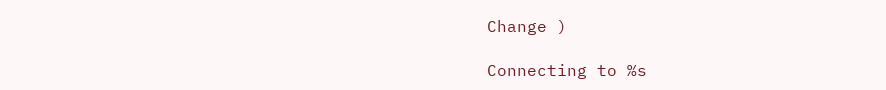Change )

Connecting to %s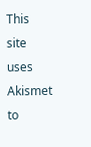This site uses Akismet to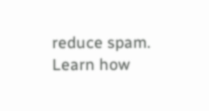reduce spam. Learn how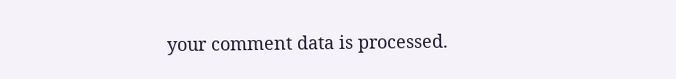your comment data is processed.